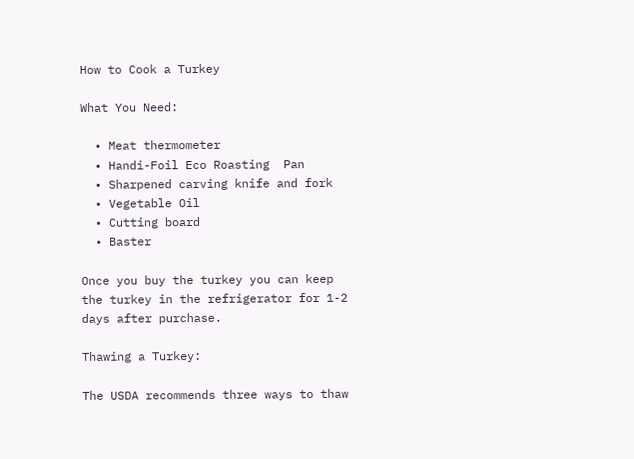How to Cook a Turkey

What You Need:

  • Meat thermometer
  • Handi-Foil Eco Roasting  Pan
  • Sharpened carving knife and fork
  • Vegetable Oil
  • Cutting board
  • Baster

Once you buy the turkey you can keep the turkey in the refrigerator for 1-2 days after purchase.

Thawing a Turkey:

The USDA recommends three ways to thaw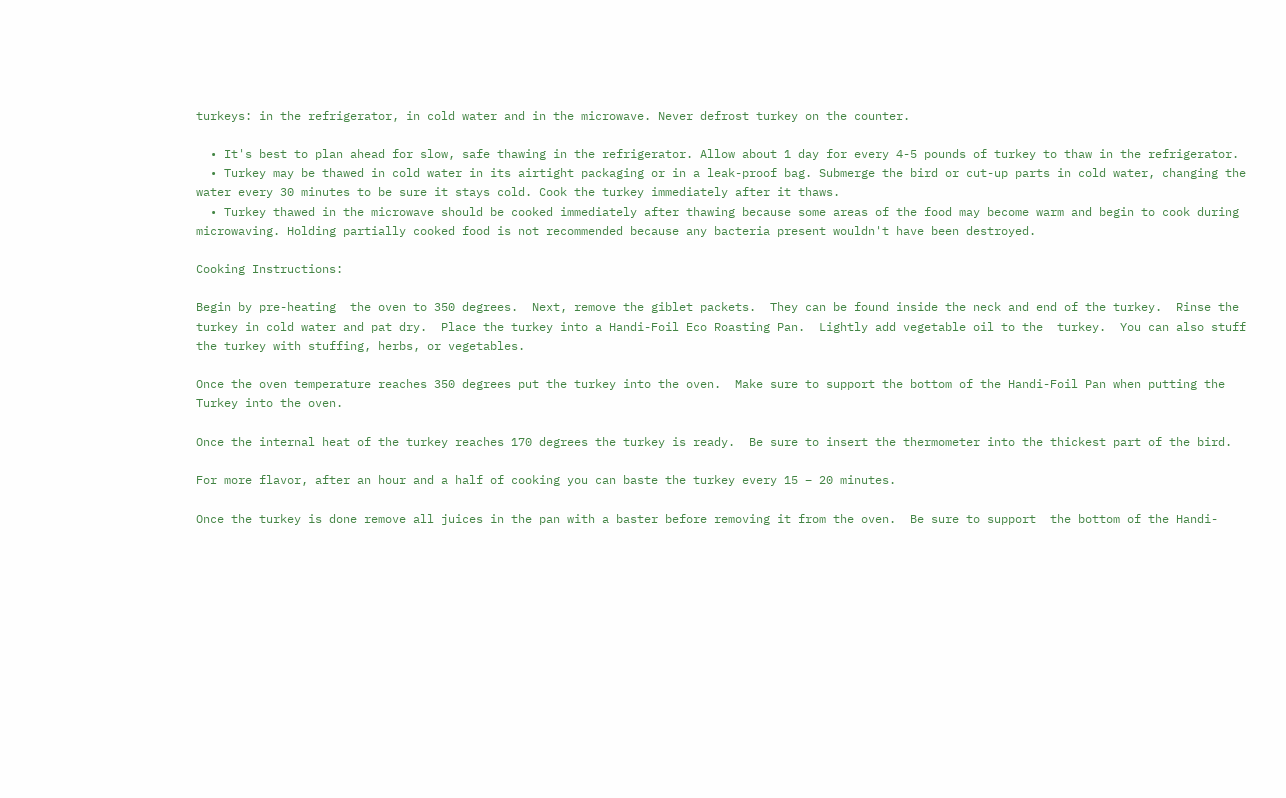turkeys: in the refrigerator, in cold water and in the microwave. Never defrost turkey on the counter.

  • It's best to plan ahead for slow, safe thawing in the refrigerator. Allow about 1 day for every 4-5 pounds of turkey to thaw in the refrigerator.
  • Turkey may be thawed in cold water in its airtight packaging or in a leak-proof bag. Submerge the bird or cut-up parts in cold water, changing the water every 30 minutes to be sure it stays cold. Cook the turkey immediately after it thaws.
  • Turkey thawed in the microwave should be cooked immediately after thawing because some areas of the food may become warm and begin to cook during microwaving. Holding partially cooked food is not recommended because any bacteria present wouldn't have been destroyed.

Cooking Instructions:

Begin by pre-heating  the oven to 350 degrees.  Next, remove the giblet packets.  They can be found inside the neck and end of the turkey.  Rinse the turkey in cold water and pat dry.  Place the turkey into a Handi-Foil Eco Roasting Pan.  Lightly add vegetable oil to the  turkey.  You can also stuff the turkey with stuffing, herbs, or vegetables.

Once the oven temperature reaches 350 degrees put the turkey into the oven.  Make sure to support the bottom of the Handi-Foil Pan when putting the Turkey into the oven.

Once the internal heat of the turkey reaches 170 degrees the turkey is ready.  Be sure to insert the thermometer into the thickest part of the bird.

For more flavor, after an hour and a half of cooking you can baste the turkey every 15 – 20 minutes.

Once the turkey is done remove all juices in the pan with a baster before removing it from the oven.  Be sure to support  the bottom of the Handi-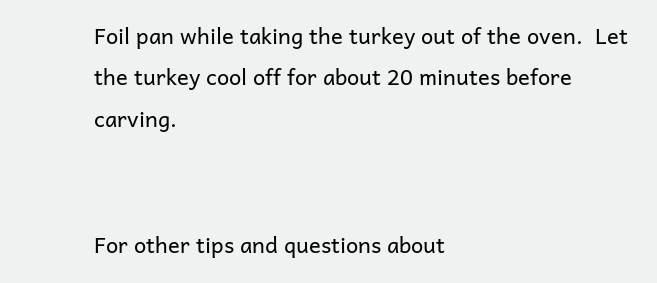Foil pan while taking the turkey out of the oven.  Let the turkey cool off for about 20 minutes before carving.


For other tips and questions about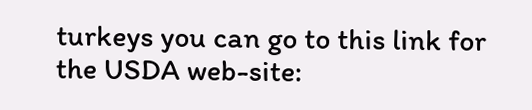turkeys you can go to this link for the USDA web-site: